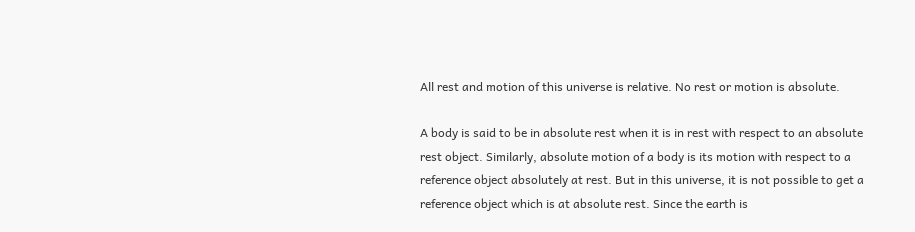All rest and motion of this universe is relative. No rest or motion is absolute.

A body is said to be in absolute rest when it is in rest with respect to an absolute rest object. Similarly, absolute motion of a body is its motion with respect to a reference object absolutely at rest. But in this universe, it is not possible to get a reference object which is at absolute rest. Since the earth is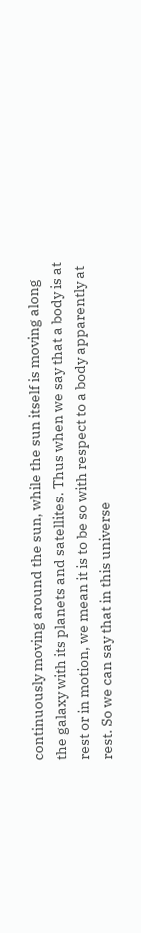continuously moving around the sun, while the sun itself is moving along the galaxy with its planets and satellites. Thus when we say that a body is at rest or in motion, we mean it is to be so with respect to a body apparently at rest. So we can say that in this universe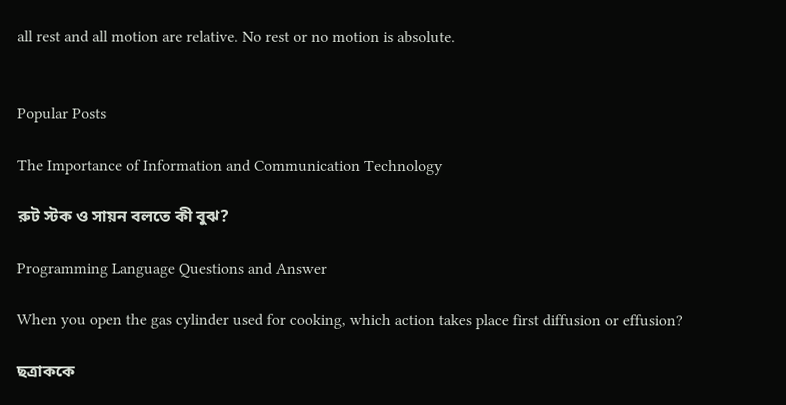all rest and all motion are relative. No rest or no motion is absolute.


Popular Posts

The Importance of Information and Communication Technology

রুট স্টক ও সায়ন বলতে কী বুঝ?

Programming Language Questions and Answer

When you open the gas cylinder used for cooking, which action takes place first diffusion or effusion?

ছত্রাককে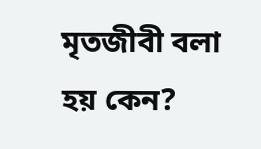মৃতজীবী বলা হয় কেন?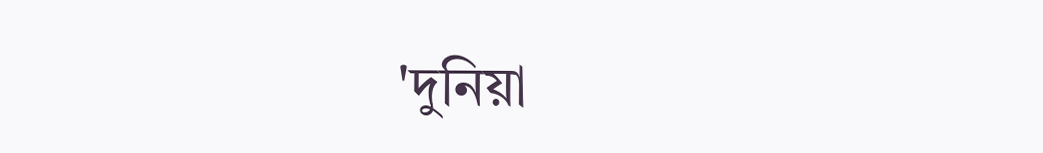'দুনিয়া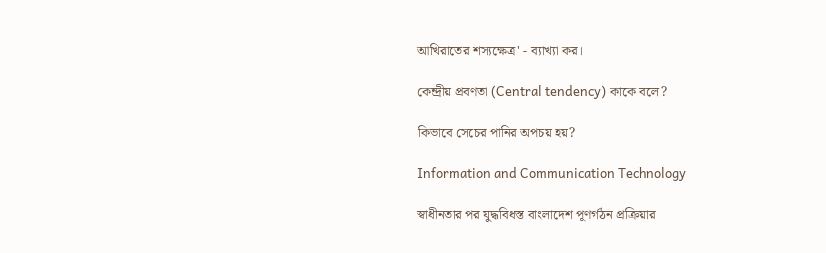আখিরাতের শস্যক্ষেত্র' - ব্যাখ্যা কর।

কেন্দ্রীয় প্রবণতা (Central tendency) কাকে বলে?

কিভাবে সেচের পানির অপচয় হয়?

Information and Communication Technology

স্বাধীনতার পর যুদ্ধবিধস্ত বাংলাদেশ পূণর্গঠন প্রক্রিয়ার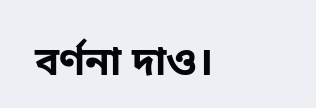বর্ণনা দাও।